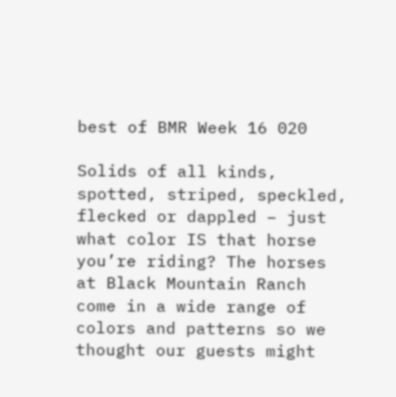best of BMR Week 16 020

Solids of all kinds, spotted, striped, speckled, flecked or dappled – just what color IS that horse you’re riding? The horses at Black Mountain Ranch come in a wide range of colors and patterns so we thought our guests might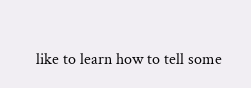like to learn how to tell some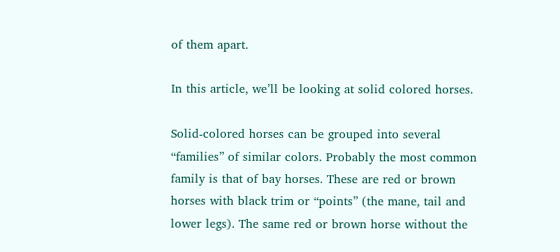of them apart.

In this article, we’ll be looking at solid colored horses.

Solid-colored horses can be grouped into several “families” of similar colors. Probably the most common family is that of bay horses. These are red or brown horses with black trim or “points” (the mane, tail and lower legs). The same red or brown horse without the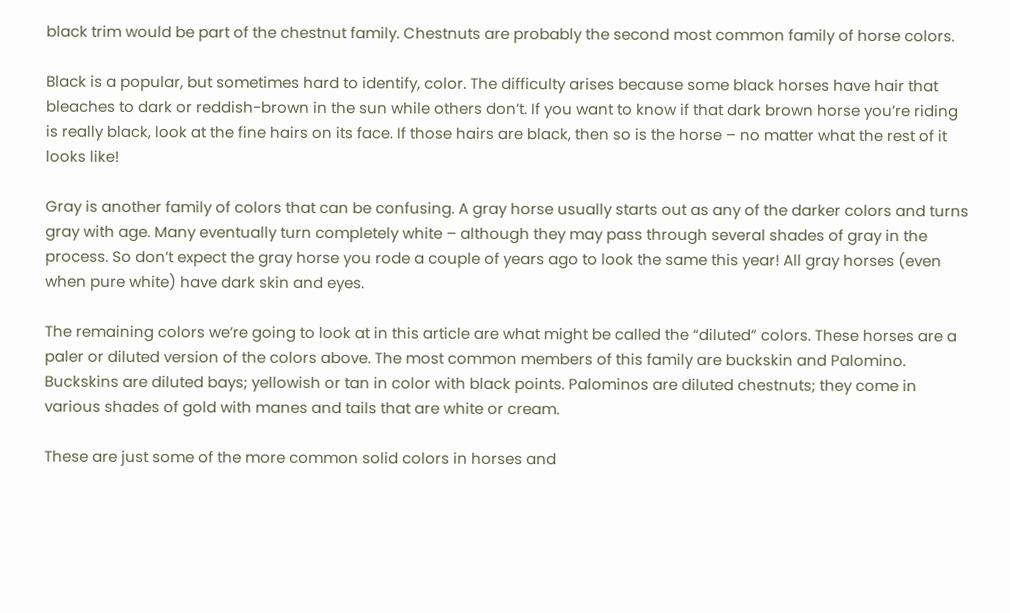black trim would be part of the chestnut family. Chestnuts are probably the second most common family of horse colors.

Black is a popular, but sometimes hard to identify, color. The difficulty arises because some black horses have hair that bleaches to dark or reddish-brown in the sun while others don’t. If you want to know if that dark brown horse you’re riding is really black, look at the fine hairs on its face. If those hairs are black, then so is the horse – no matter what the rest of it looks like!

Gray is another family of colors that can be confusing. A gray horse usually starts out as any of the darker colors and turns gray with age. Many eventually turn completely white – although they may pass through several shades of gray in the process. So don’t expect the gray horse you rode a couple of years ago to look the same this year! All gray horses (even when pure white) have dark skin and eyes.

The remaining colors we’re going to look at in this article are what might be called the “diluted” colors. These horses are a paler or diluted version of the colors above. The most common members of this family are buckskin and Palomino. Buckskins are diluted bays; yellowish or tan in color with black points. Palominos are diluted chestnuts; they come in various shades of gold with manes and tails that are white or cream.

These are just some of the more common solid colors in horses and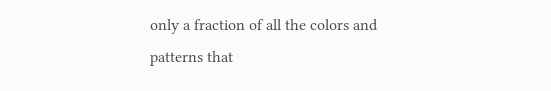only a fraction of all the colors and patterns that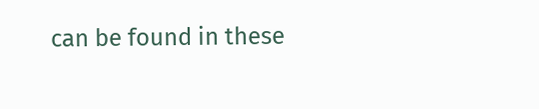can be found in these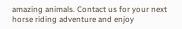amazing animals. Contact us for your next horse riding adventure and enjoy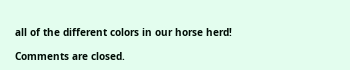all of the different colors in our horse herd!

Comments are closed.